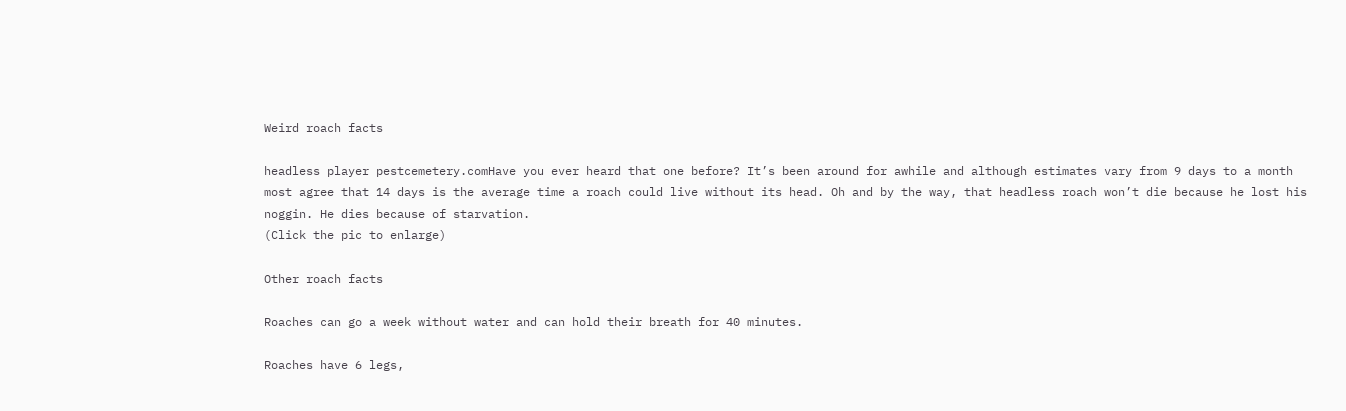Weird roach facts

headless player pestcemetery.comHave you ever heard that one before? It’s been around for awhile and although estimates vary from 9 days to a month most agree that 14 days is the average time a roach could live without its head. Oh and by the way, that headless roach won’t die because he lost his noggin. He dies because of starvation.
(Click the pic to enlarge)

Other roach facts

Roaches can go a week without water and can hold their breath for 40 minutes.

Roaches have 6 legs,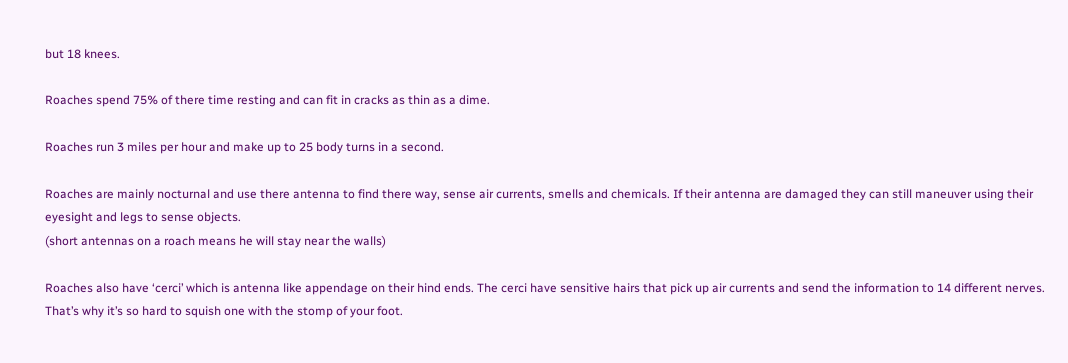but 18 knees.

Roaches spend 75% of there time resting and can fit in cracks as thin as a dime.

Roaches run 3 miles per hour and make up to 25 body turns in a second.

Roaches are mainly nocturnal and use there antenna to find there way, sense air currents, smells and chemicals. If their antenna are damaged they can still maneuver using their eyesight and legs to sense objects.
(short antennas on a roach means he will stay near the walls)

Roaches also have ‘cerci’ which is antenna like appendage on their hind ends. The cerci have sensitive hairs that pick up air currents and send the information to 14 different nerves. That’s why it’s so hard to squish one with the stomp of your foot.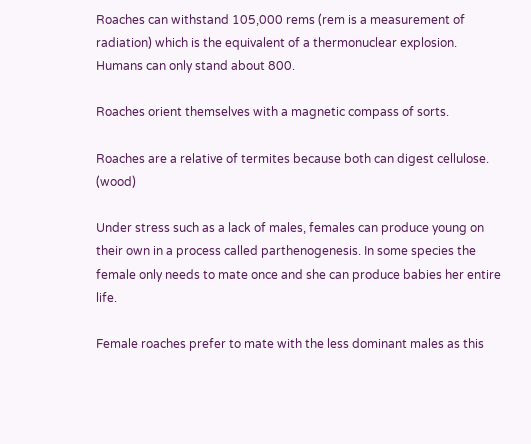Roaches can withstand 105,000 rems (rem is a measurement of radiation) which is the equivalent of a thermonuclear explosion.
Humans can only stand about 800.

Roaches orient themselves with a magnetic compass of sorts.

Roaches are a relative of termites because both can digest cellulose. (wood)

Under stress such as a lack of males, females can produce young on their own in a process called parthenogenesis. In some species the female only needs to mate once and she can produce babies her entire life.

Female roaches prefer to mate with the less dominant males as this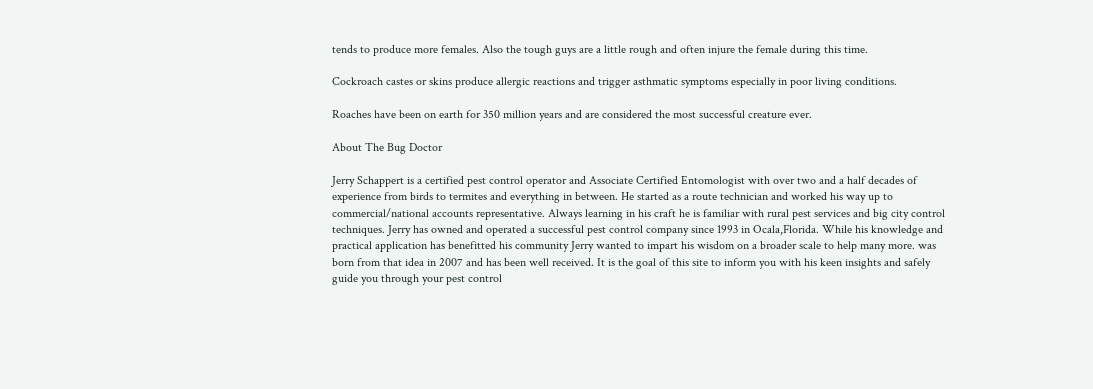tends to produce more females. Also the tough guys are a little rough and often injure the female during this time.

Cockroach castes or skins produce allergic reactions and trigger asthmatic symptoms especially in poor living conditions.

Roaches have been on earth for 350 million years and are considered the most successful creature ever.

About The Bug Doctor

Jerry Schappert is a certified pest control operator and Associate Certified Entomologist with over two and a half decades of experience from birds to termites and everything in between. He started as a route technician and worked his way up to commercial/national accounts representative. Always learning in his craft he is familiar with rural pest services and big city control techniques. Jerry has owned and operated a successful pest control company since 1993 in Ocala,Florida. While his knowledge and practical application has benefitted his community Jerry wanted to impart his wisdom on a broader scale to help many more. was born from that idea in 2007 and has been well received. It is the goal of this site to inform you with his keen insights and safely guide you through your pest control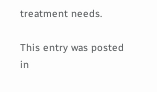treatment needs.

This entry was posted in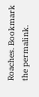Roaches. Bookmark the permalink.